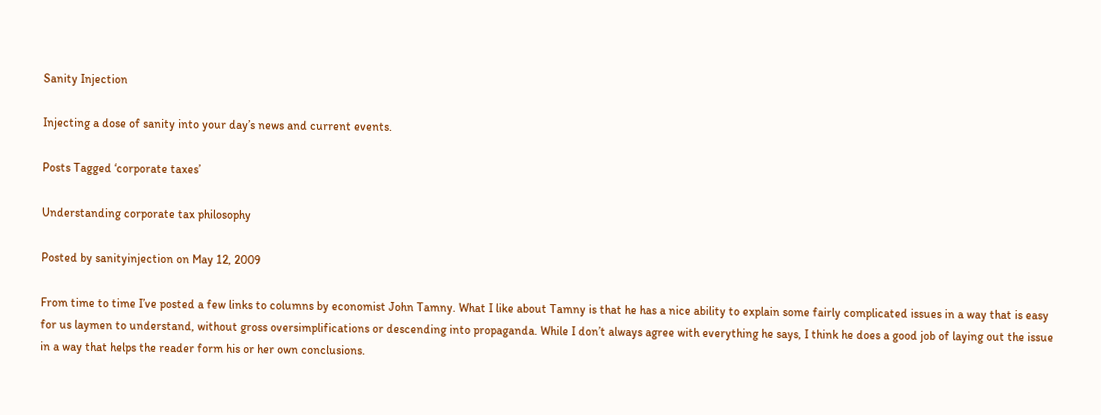Sanity Injection

Injecting a dose of sanity into your day’s news and current events.

Posts Tagged ‘corporate taxes’

Understanding corporate tax philosophy

Posted by sanityinjection on May 12, 2009

From time to time I’ve posted a few links to columns by economist John Tamny. What I like about Tamny is that he has a nice ability to explain some fairly complicated issues in a way that is easy for us laymen to understand, without gross oversimplifications or descending into propaganda. While I don’t always agree with everything he says, I think he does a good job of laying out the issue in a way that helps the reader form his or her own conclusions.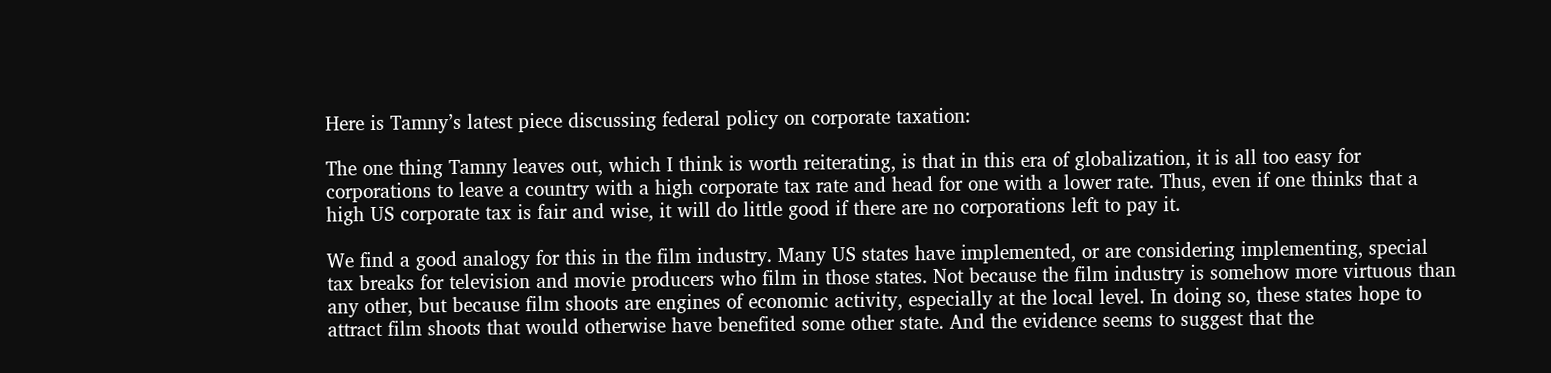Here is Tamny’s latest piece discussing federal policy on corporate taxation:

The one thing Tamny leaves out, which I think is worth reiterating, is that in this era of globalization, it is all too easy for corporations to leave a country with a high corporate tax rate and head for one with a lower rate. Thus, even if one thinks that a high US corporate tax is fair and wise, it will do little good if there are no corporations left to pay it.

We find a good analogy for this in the film industry. Many US states have implemented, or are considering implementing, special tax breaks for television and movie producers who film in those states. Not because the film industry is somehow more virtuous than any other, but because film shoots are engines of economic activity, especially at the local level. In doing so, these states hope to attract film shoots that would otherwise have benefited some other state. And the evidence seems to suggest that the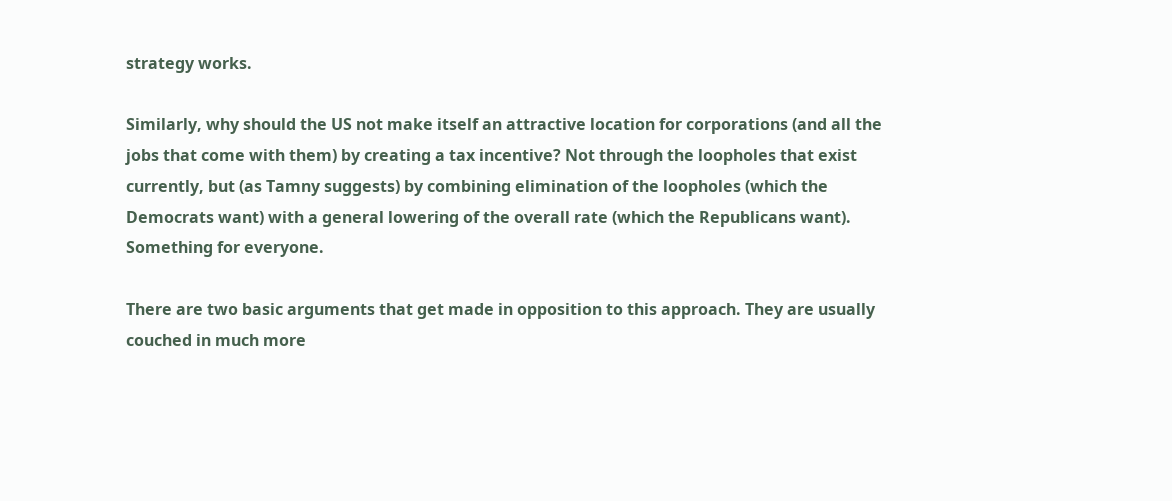strategy works.

Similarly, why should the US not make itself an attractive location for corporations (and all the jobs that come with them) by creating a tax incentive? Not through the loopholes that exist currently, but (as Tamny suggests) by combining elimination of the loopholes (which the Democrats want) with a general lowering of the overall rate (which the Republicans want). Something for everyone.

There are two basic arguments that get made in opposition to this approach. They are usually couched in much more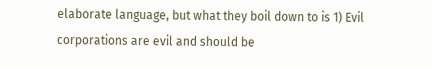elaborate language, but what they boil down to is 1) Evil corporations are evil and should be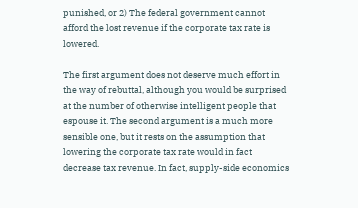punished, or 2) The federal government cannot afford the lost revenue if the corporate tax rate is lowered.

The first argument does not deserve much effort in the way of rebuttal, although you would be surprised at the number of otherwise intelligent people that espouse it. The second argument is a much more sensible one, but it rests on the assumption that lowering the corporate tax rate would in fact decrease tax revenue. In fact, supply-side economics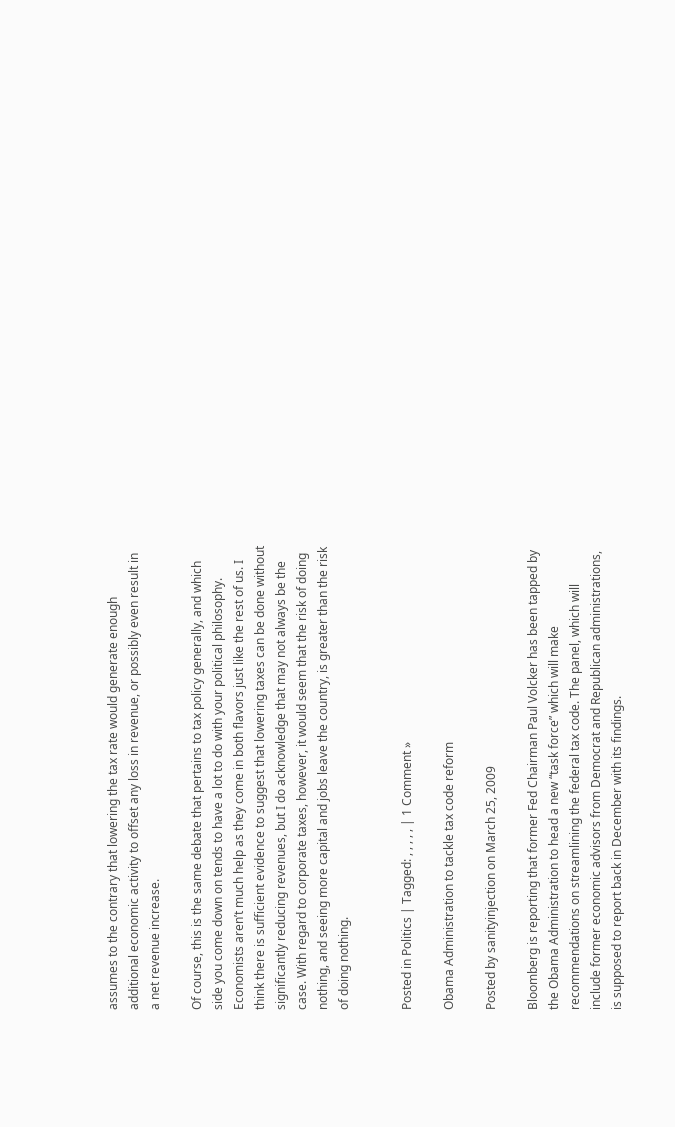assumes to the contrary that lowering the tax rate would generate enough additional economic activity to offset any loss in revenue, or possibly even result in a net revenue increase.

Of course, this is the same debate that pertains to tax policy generally, and which side you come down on tends to have a lot to do with your political philosophy. Economists aren’t much help as they come in both flavors just like the rest of us. I think there is sufficient evidence to suggest that lowering taxes can be done without significantly reducing revenues, but I do acknowledge that may not always be the case. With regard to corporate taxes, however, it would seem that the risk of doing nothing, and seeing more capital and jobs leave the country, is greater than the risk of doing nothing.


Posted in Politics | Tagged: , , , , , | 1 Comment »

Obama Administration to tackle tax code reform

Posted by sanityinjection on March 25, 2009

Bloomberg is reporting that former Fed Chairman Paul Volcker has been tapped by the Obama Administration to head a new “task force” which will make recommendations on streamlining the federal tax code. The panel, which will include former economic advisors from Democrat and Republican administrations, is supposed to report back in December with its findings.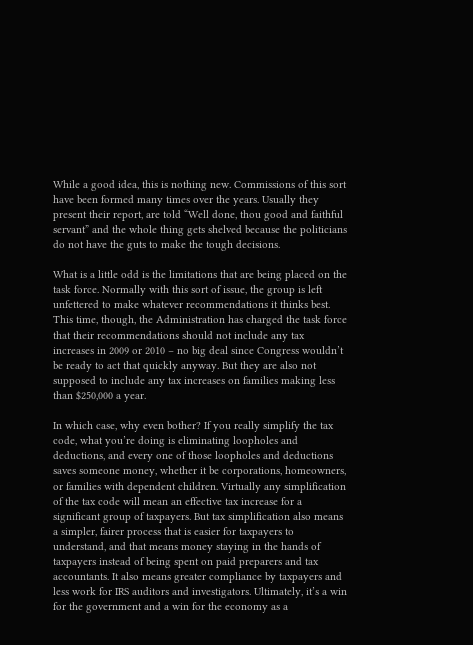While a good idea, this is nothing new. Commissions of this sort have been formed many times over the years. Usually they present their report, are told “Well done, thou good and faithful servant” and the whole thing gets shelved because the politicians do not have the guts to make the tough decisions.

What is a little odd is the limitations that are being placed on the task force. Normally with this sort of issue, the group is left unfettered to make whatever recommendations it thinks best.  This time, though, the Administration has charged the task force that their recommendations should not include any tax increases in 2009 or 2010 – no big deal since Congress wouldn’t be ready to act that quickly anyway. But they are also not supposed to include any tax increases on families making less than $250,000 a year.

In which case, why even bother? If you really simplify the tax code, what you’re doing is eliminating loopholes and deductions, and every one of those loopholes and deductions saves someone money, whether it be corporations, homeowners, or families with dependent children. Virtually any simplification of the tax code will mean an effective tax increase for a significant group of taxpayers. But tax simplification also means a simpler, fairer process that is easier for taxpayers to understand, and that means money staying in the hands of taxpayers instead of being spent on paid preparers and tax accountants. It also means greater compliance by taxpayers and less work for IRS auditors and investigators. Ultimately, it’s a win for the government and a win for the economy as a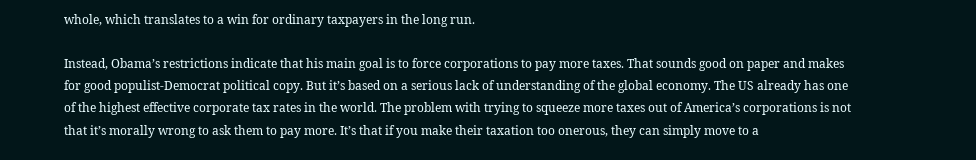whole, which translates to a win for ordinary taxpayers in the long run.

Instead, Obama’s restrictions indicate that his main goal is to force corporations to pay more taxes. That sounds good on paper and makes for good populist-Democrat political copy. But it’s based on a serious lack of understanding of the global economy. The US already has one of the highest effective corporate tax rates in the world. The problem with trying to squeeze more taxes out of America’s corporations is not that it’s morally wrong to ask them to pay more. It’s that if you make their taxation too onerous, they can simply move to a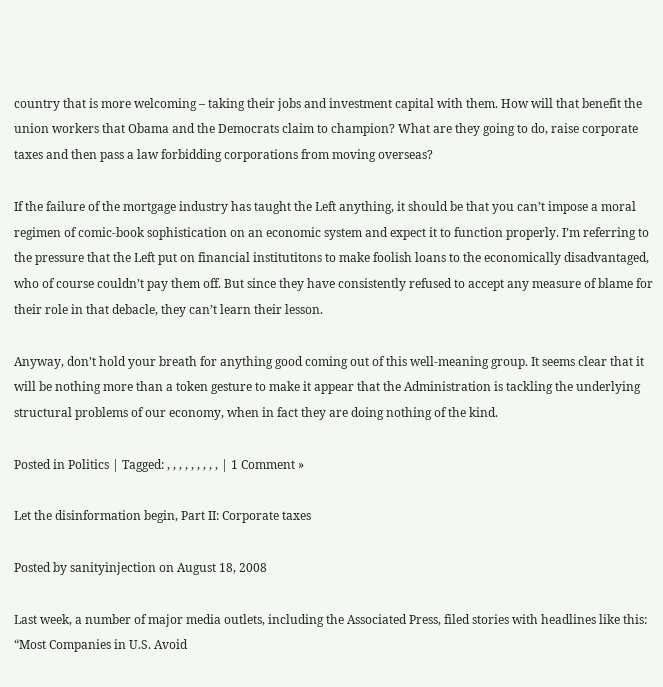country that is more welcoming – taking their jobs and investment capital with them. How will that benefit the union workers that Obama and the Democrats claim to champion? What are they going to do, raise corporate taxes and then pass a law forbidding corporations from moving overseas?

If the failure of the mortgage industry has taught the Left anything, it should be that you can’t impose a moral regimen of comic-book sophistication on an economic system and expect it to function properly. I’m referring to the pressure that the Left put on financial institutitons to make foolish loans to the economically disadvantaged, who of course couldn’t pay them off. But since they have consistently refused to accept any measure of blame for their role in that debacle, they can’t learn their lesson.

Anyway, don’t hold your breath for anything good coming out of this well-meaning group. It seems clear that it will be nothing more than a token gesture to make it appear that the Administration is tackling the underlying structural problems of our economy, when in fact they are doing nothing of the kind.

Posted in Politics | Tagged: , , , , , , , , , | 1 Comment »

Let the disinformation begin, Part II: Corporate taxes

Posted by sanityinjection on August 18, 2008

Last week, a number of major media outlets, including the Associated Press, filed stories with headlines like this: “Most Companies in U.S. Avoid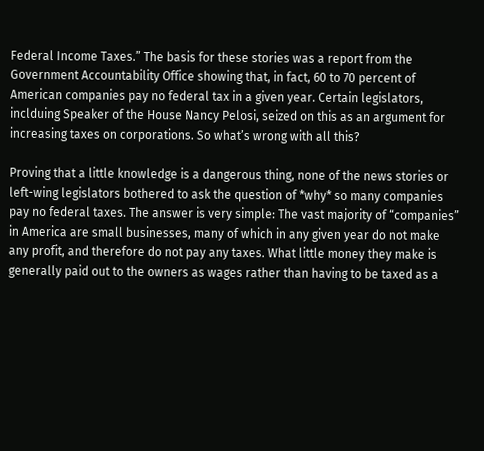Federal Income Taxes.” The basis for these stories was a report from the Government Accountability Office showing that, in fact, 60 to 70 percent of American companies pay no federal tax in a given year. Certain legislators, inclduing Speaker of the House Nancy Pelosi, seized on this as an argument for increasing taxes on corporations. So what’s wrong with all this?

Proving that a little knowledge is a dangerous thing, none of the news stories or left-wing legislators bothered to ask the question of *why* so many companies pay no federal taxes. The answer is very simple: The vast majority of “companies” in America are small businesses, many of which in any given year do not make any profit, and therefore do not pay any taxes. What little money they make is generally paid out to the owners as wages rather than having to be taxed as a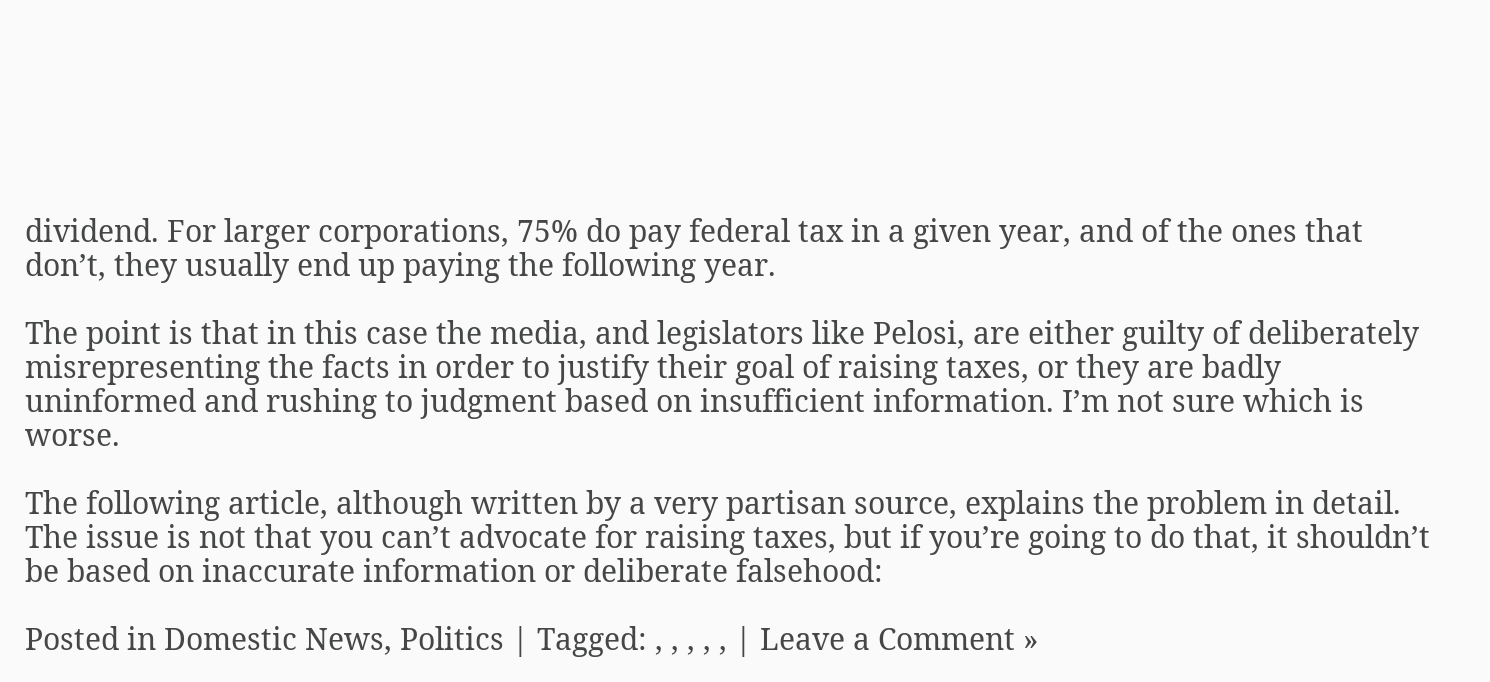dividend. For larger corporations, 75% do pay federal tax in a given year, and of the ones that don’t, they usually end up paying the following year.

The point is that in this case the media, and legislators like Pelosi, are either guilty of deliberately misrepresenting the facts in order to justify their goal of raising taxes, or they are badly uninformed and rushing to judgment based on insufficient information. I’m not sure which is worse.

The following article, although written by a very partisan source, explains the problem in detail. The issue is not that you can’t advocate for raising taxes, but if you’re going to do that, it shouldn’t be based on inaccurate information or deliberate falsehood:

Posted in Domestic News, Politics | Tagged: , , , , , | Leave a Comment »